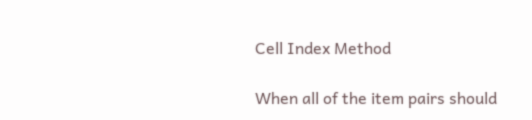Cell Index Method

When all of the item pairs should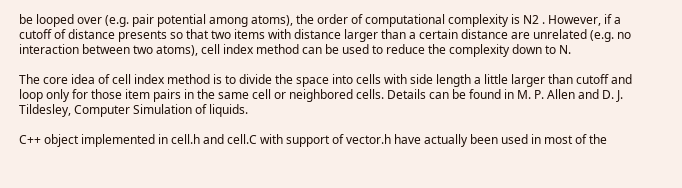be looped over (e.g. pair potential among atoms), the order of computational complexity is N2 . However, if a cutoff of distance presents so that two items with distance larger than a certain distance are unrelated (e.g. no interaction between two atoms), cell index method can be used to reduce the complexity down to N.

The core idea of cell index method is to divide the space into cells with side length a little larger than cutoff and loop only for those item pairs in the same cell or neighbored cells. Details can be found in M. P. Allen and D. J. Tildesley, Computer Simulation of liquids.

C++ object implemented in cell.h and cell.C with support of vector.h have actually been used in most of the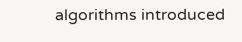algorithms introduced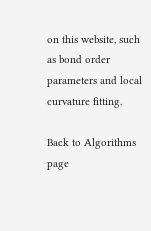on this website, such as bond order parameters and local curvature fitting.

Back to Algorithms page